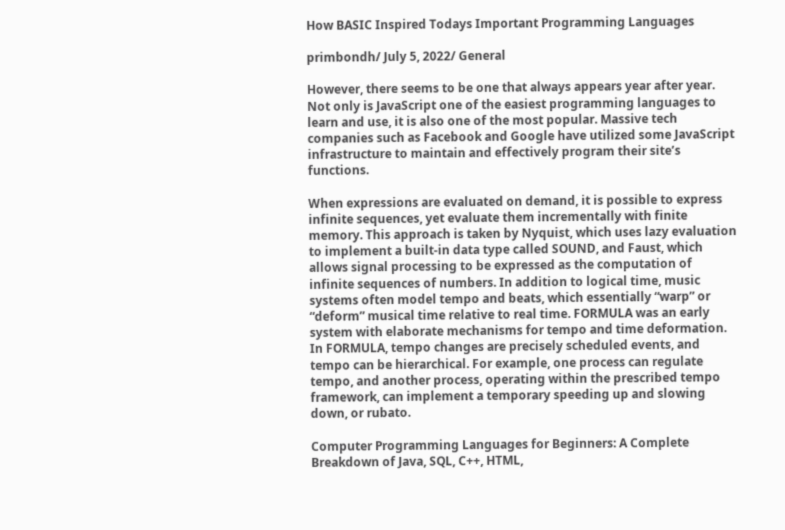How BASIC Inspired Todays Important Programming Languages

primbondh/ July 5, 2022/ General

However, there seems to be one that always appears year after year. Not only is JavaScript one of the easiest programming languages to learn and use, it is also one of the most popular. Massive tech companies such as Facebook and Google have utilized some JavaScript infrastructure to maintain and effectively program their site’s functions.

When expressions are evaluated on demand, it is possible to express infinite sequences, yet evaluate them incrementally with finite memory. This approach is taken by Nyquist, which uses lazy evaluation to implement a built-in data type called SOUND, and Faust, which allows signal processing to be expressed as the computation of infinite sequences of numbers. In addition to logical time, music systems often model tempo and beats, which essentially “warp” or “deform” musical time relative to real time. FORMULA was an early system with elaborate mechanisms for tempo and time deformation. In FORMULA, tempo changes are precisely scheduled events, and tempo can be hierarchical. For example, one process can regulate tempo, and another process, operating within the prescribed tempo framework, can implement a temporary speeding up and slowing down, or rubato.

Computer Programming Languages for Beginners: A Complete Breakdown of Java, SQL, C++, HTML,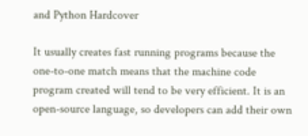and Python Hardcover

It usually creates fast running programs because the one-to-one match means that the machine code program created will tend to be very efficient. It is an open-source language, so developers can add their own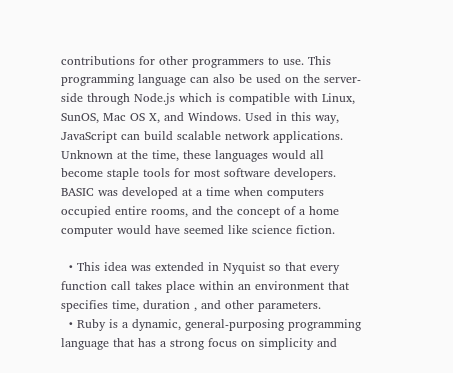contributions for other programmers to use. This programming language can also be used on the server-side through Node.js which is compatible with Linux, SunOS, Mac OS X, and Windows. Used in this way, JavaScript can build scalable network applications. Unknown at the time, these languages would all become staple tools for most software developers. BASIC was developed at a time when computers occupied entire rooms, and the concept of a home computer would have seemed like science fiction.

  • This idea was extended in Nyquist so that every function call takes place within an environment that specifies time, duration , and other parameters.
  • Ruby is a dynamic, general-purposing programming language that has a strong focus on simplicity and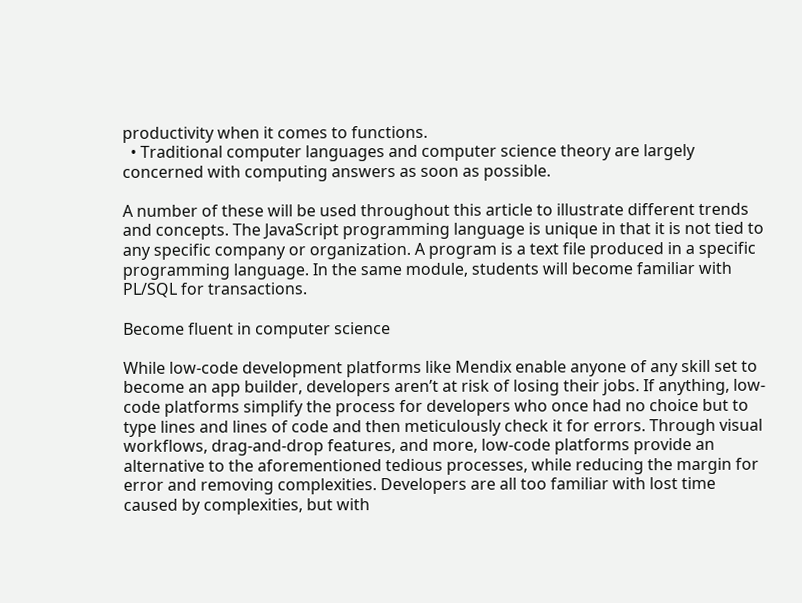productivity when it comes to functions.
  • Traditional computer languages and computer science theory are largely concerned with computing answers as soon as possible.

A number of these will be used throughout this article to illustrate different trends and concepts. The JavaScript programming language is unique in that it is not tied to any specific company or organization. A program is a text file produced in a specific programming language. In the same module, students will become familiar with PL/SQL for transactions.

Become fluent in computer science

While low-code development platforms like Mendix enable anyone of any skill set to become an app builder, developers aren’t at risk of losing their jobs. If anything, low-code platforms simplify the process for developers who once had no choice but to type lines and lines of code and then meticulously check it for errors. Through visual workflows, drag-and-drop features, and more, low-code platforms provide an alternative to the aforementioned tedious processes, while reducing the margin for error and removing complexities. Developers are all too familiar with lost time caused by complexities, but with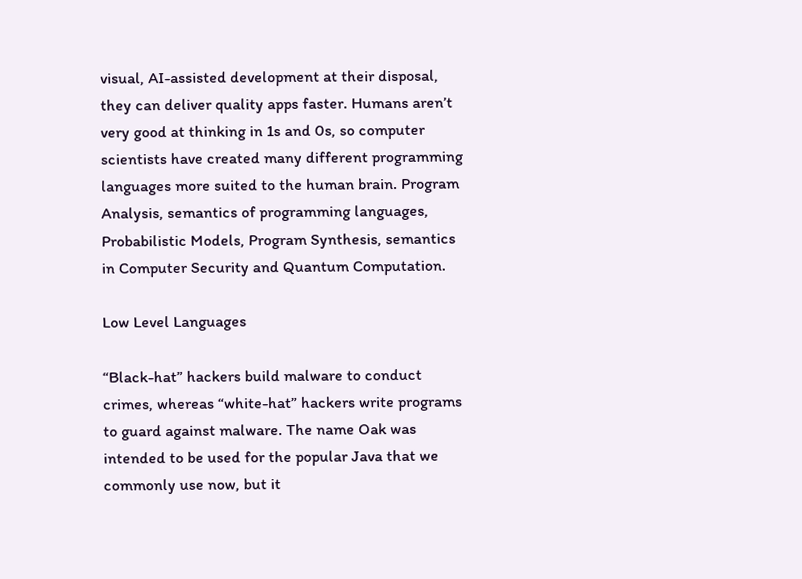visual, AI-assisted development at their disposal, they can deliver quality apps faster. Humans aren’t very good at thinking in 1s and 0s, so computer scientists have created many different programming languages more suited to the human brain. Program Analysis, semantics of programming languages, Probabilistic Models, Program Synthesis, semantics in Computer Security and Quantum Computation.

Low Level Languages

“Black-hat” hackers build malware to conduct crimes, whereas “white-hat” hackers write programs to guard against malware. The name Oak was intended to be used for the popular Java that we commonly use now, but it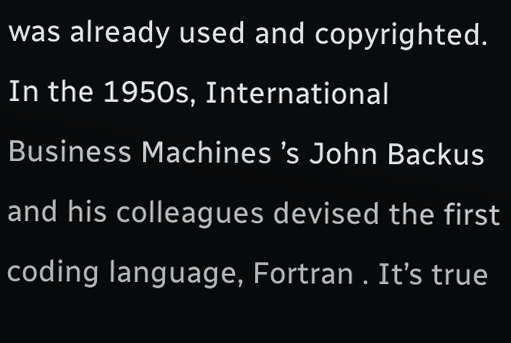was already used and copyrighted. In the 1950s, International Business Machines ’s John Backus and his colleagues devised the first coding language, Fortran . It’s true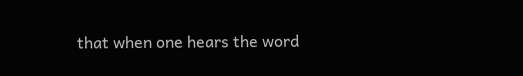that when one hears the word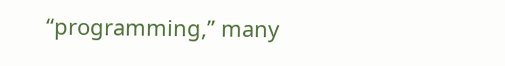“programming,” many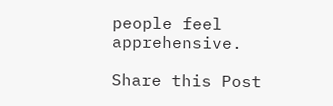people feel apprehensive.

Share this Post